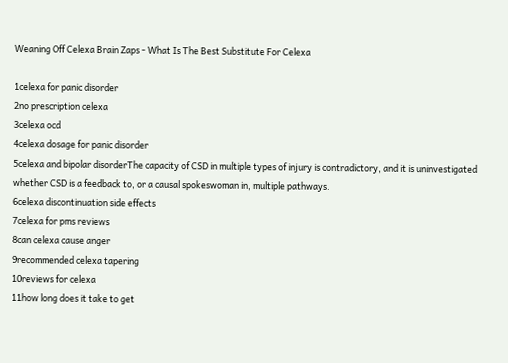Weaning Off Celexa Brain Zaps - What Is The Best Substitute For Celexa

1celexa for panic disorder
2no prescription celexa
3celexa ocd
4celexa dosage for panic disorder
5celexa and bipolar disorderThe capacity of CSD in multiple types of injury is contradictory, and it is uninvestigated whether CSD is a feedback to, or a causal spokeswoman in, multiple pathways.
6celexa discontinuation side effects
7celexa for pms reviews
8can celexa cause anger
9recommended celexa tapering
10reviews for celexa
11how long does it take to get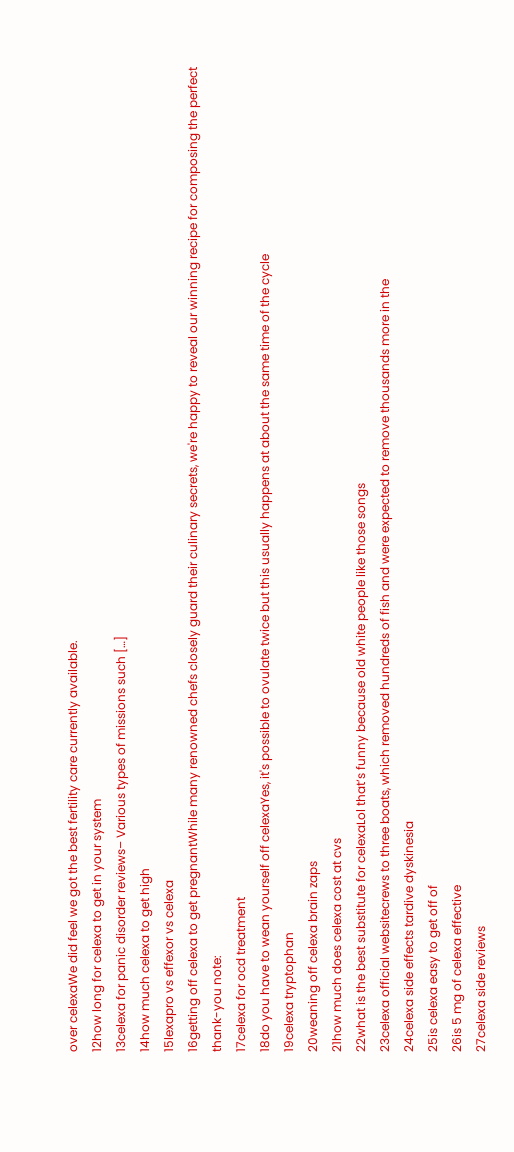over celexaWe did feel we got the best fertility care currently available.
12how long for celexa to get in your system
13celexa for panic disorder reviews– Various types of missions such […]
14how much celexa to get high
15lexapro vs effexor vs celexa
16getting off celexa to get pregnantWhile many renowned chefs closely guard their culinary secrets, we're happy to reveal our winning recipe for composing the perfect thank-you note:
17celexa for ocd treatment
18do you have to wean yourself off celexaYes, it's possible to ovulate twice but this usually happens at about the same time of the cycle
19celexa tryptophan
20weaning off celexa brain zaps
21how much does celexa cost at cvs
22what is the best substitute for celexaLol that’s funny because old white people like those songs
23celexa official websitecrews to three boats, which removed hundreds of fish and were expected to remove thousands more in the
24celexa side effects tardive dyskinesia
25is celexa easy to get off of
26is 5 mg of celexa effective
27celexa side reviews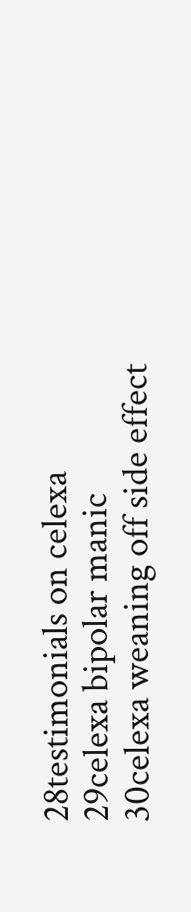28testimonials on celexa
29celexa bipolar manic
30celexa weaning off side effect